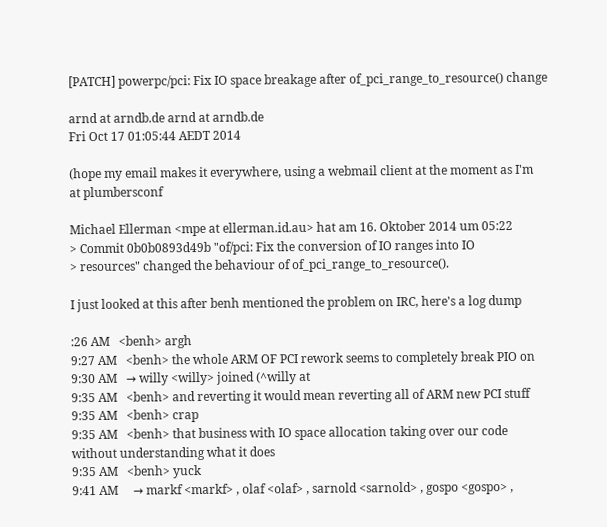[PATCH] powerpc/pci: Fix IO space breakage after of_pci_range_to_resource() change

arnd at arndb.de arnd at arndb.de
Fri Oct 17 01:05:44 AEDT 2014

(hope my email makes it everywhere, using a webmail client at the moment as I'm
at plumbersconf

Michael Ellerman <mpe at ellerman.id.au> hat am 16. Oktober 2014 um 05:22
> Commit 0b0b0893d49b "of/pci: Fix the conversion of IO ranges into IO
> resources" changed the behaviour of of_pci_range_to_resource().

I just looked at this after benh mentioned the problem on IRC, here's a log dump

:26 AM   <benh> argh
9:27 AM   <benh> the whole ARM OF PCI rework seems to completely break PIO on
9:30 AM   → willy <willy> joined (^willy at
9:35 AM   <benh> and reverting it would mean reverting all of ARM new PCI stuff
9:35 AM   <benh> crap
9:35 AM   <benh> that business with IO space allocation taking over our code
without understanding what it does
9:35 AM   <benh> yuck
9:41 AM     → markf <markf> , olaf <olaf> , sarnold <sarnold> , gospo <gospo> ,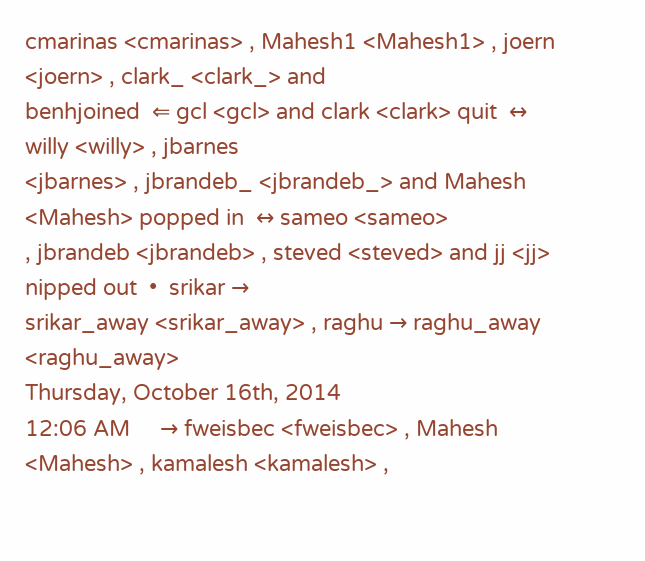cmarinas <cmarinas> , Mahesh1 <Mahesh1> , joern <joern> , clark_ <clark_> and
benhjoined  ⇐ gcl <gcl> and clark <clark> quit  ↔ willy <willy> , jbarnes
<jbarnes> , jbrandeb_ <jbrandeb_> and Mahesh <Mahesh> popped in  ↔ sameo <sameo>
, jbrandeb <jbrandeb> , steved <steved> and jj <jj> nipped out  •  srikar →
srikar_away <srikar_away> , raghu → raghu_away <raghu_away>
Thursday, October 16th, 2014
12:06 AM     → fweisbec <fweisbec> , Mahesh <Mahesh> , kamalesh <kamalesh> ,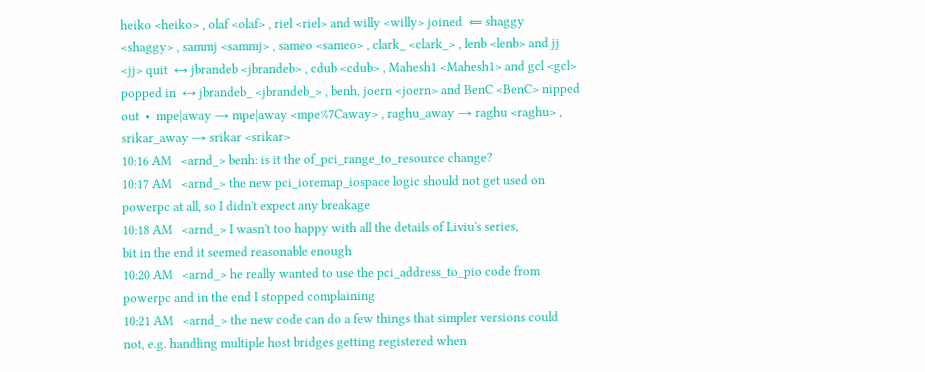heiko <heiko> , olaf <olaf> , riel <riel> and willy <willy> joined  ⇐ shaggy
<shaggy> , sammj <sammj> , sameo <sameo> , clark_ <clark_> , lenb <lenb> and jj
<jj> quit  ↔ jbrandeb <jbrandeb> , cdub <cdub> , Mahesh1 <Mahesh1> and gcl <gcl>
popped in  ↔ jbrandeb_ <jbrandeb_> , benh, joern <joern> and BenC <BenC> nipped
out  •  mpe|away → mpe|away <mpe%7Caway> , raghu_away → raghu <raghu> ,
srikar_away → srikar <srikar>
10:16 AM   <arnd_> benh: is it the of_pci_range_to_resource change?
10:17 AM   <arnd_> the new pci_ioremap_iospace logic should not get used on
powerpc at all, so I didn't expect any breakage
10:18 AM   <arnd_> I wasn't too happy with all the details of Liviu's series,
bit in the end it seemed reasonable enough
10:20 AM   <arnd_> he really wanted to use the pci_address_to_pio code from
powerpc and in the end I stopped complaining
10:21 AM   <arnd_> the new code can do a few things that simpler versions could
not, e.g. handling multiple host bridges getting registered when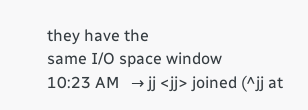they have the
same I/O space window
10:23 AM   → jj <jj> joined (^jj at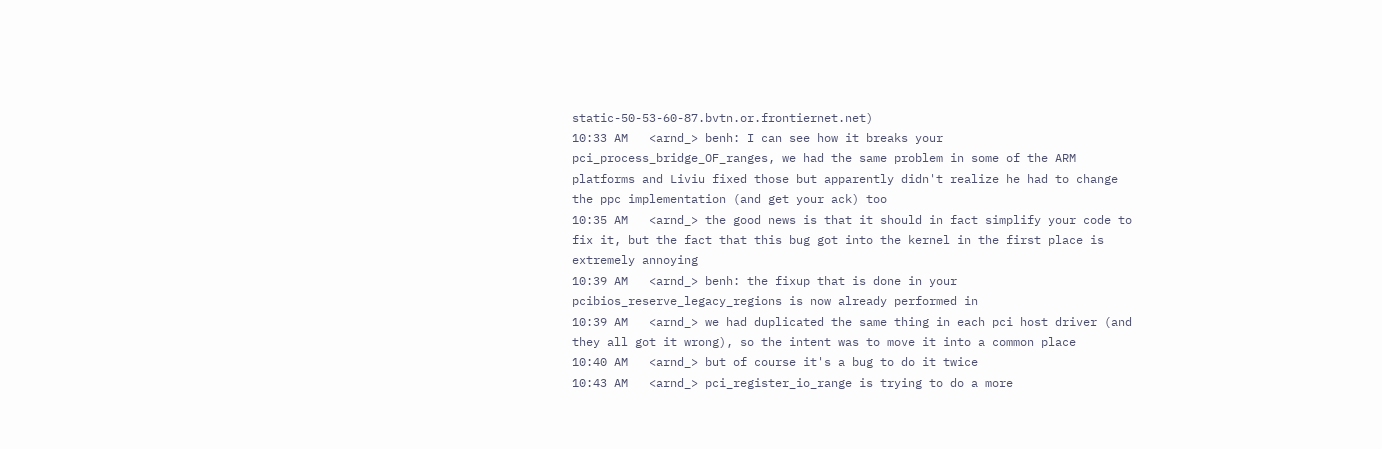static-50-53-60-87.bvtn.or.frontiernet.net)
10:33 AM   <arnd_> benh: I can see how it breaks your
pci_process_bridge_OF_ranges, we had the same problem in some of the ARM
platforms and Liviu fixed those but apparently didn't realize he had to change
the ppc implementation (and get your ack) too
10:35 AM   <arnd_> the good news is that it should in fact simplify your code to
fix it, but the fact that this bug got into the kernel in the first place is
extremely annoying
10:39 AM   <arnd_> benh: the fixup that is done in your
pcibios_reserve_legacy_regions is now already performed in
10:39 AM   <arnd_> we had duplicated the same thing in each pci host driver (and
they all got it wrong), so the intent was to move it into a common place
10:40 AM   <arnd_> but of course it's a bug to do it twice
10:43 AM   <arnd_> pci_register_io_range is trying to do a more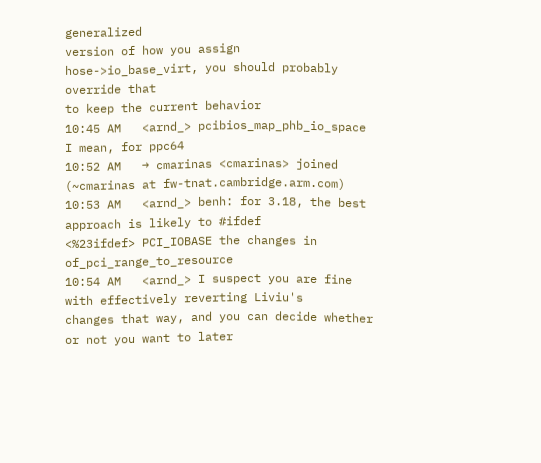generalized
version of how you assign hose->io_base_virt, you should probably override that
to keep the current behavior
10:45 AM   <arnd_> pcibios_map_phb_io_space I mean, for ppc64
10:52 AM   → cmarinas <cmarinas> joined (~cmarinas at fw-tnat.cambridge.arm.com)
10:53 AM   <arnd_> benh: for 3.18, the best approach is likely to #ifdef
<%23ifdef> PCI_IOBASE the changes in of_pci_range_to_resource
10:54 AM   <arnd_> I suspect you are fine with effectively reverting Liviu's
changes that way, and you can decide whether or not you want to later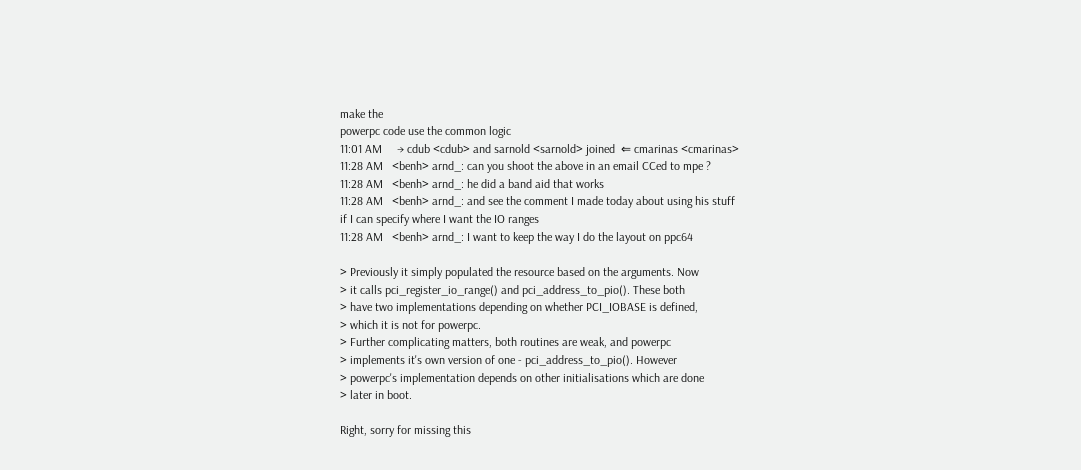make the
powerpc code use the common logic
11:01 AM     → cdub <cdub> and sarnold <sarnold> joined  ⇐ cmarinas <cmarinas>
11:28 AM   <benh> arnd_: can you shoot the above in an email CCed to mpe ?
11:28 AM   <benh> arnd_: he did a band aid that works
11:28 AM   <benh> arnd_: and see the comment I made today about using his stuff
if I can specify where I want the IO ranges
11:28 AM   <benh> arnd_: I want to keep the way I do the layout on ppc64

> Previously it simply populated the resource based on the arguments. Now
> it calls pci_register_io_range() and pci_address_to_pio(). These both
> have two implementations depending on whether PCI_IOBASE is defined,
> which it is not for powerpc.
> Further complicating matters, both routines are weak, and powerpc
> implements it's own version of one - pci_address_to_pio(). However
> powerpc's implementation depends on other initialisations which are done
> later in boot.

Right, sorry for missing this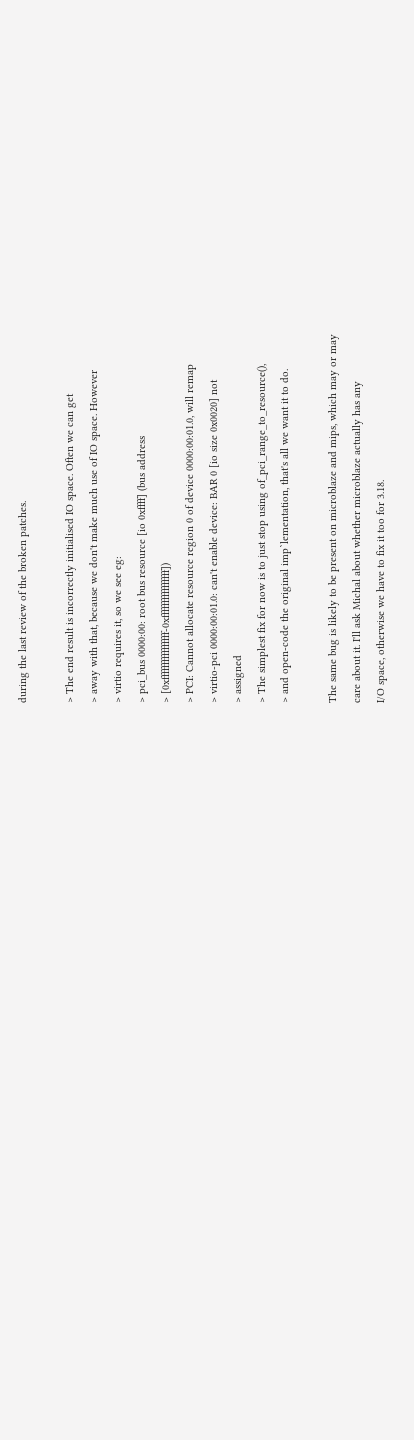during the last review of the broken patches.

> The end result is incorrectly initialised IO space. Often we can get
> away with that, because we don't make much use of IO space. However
> virtio requires it, so we see eg:
> pci_bus 0000:00: root bus resource [io 0xffff] (bus address
> [0xffffffffffffffff-0xffffffffffffffff])
> PCI: Cannot allocate resource region 0 of device 0000:00:01.0, will remap
> virtio-pci 0000:00:01.0: can't enable device: BAR 0 [io size 0x0020] not
> assigned
> The simplest fix for now is to just stop using of_pci_range_to_resource(),
> and open-code the original imp`lementation, that's all we want it to do.

The same bug is likely to be present on microblaze and mips, which may or may
care about it. I'll ask Michal about whether microblaze actually has any
I/O space, otherwise we have to fix it too for 3.18.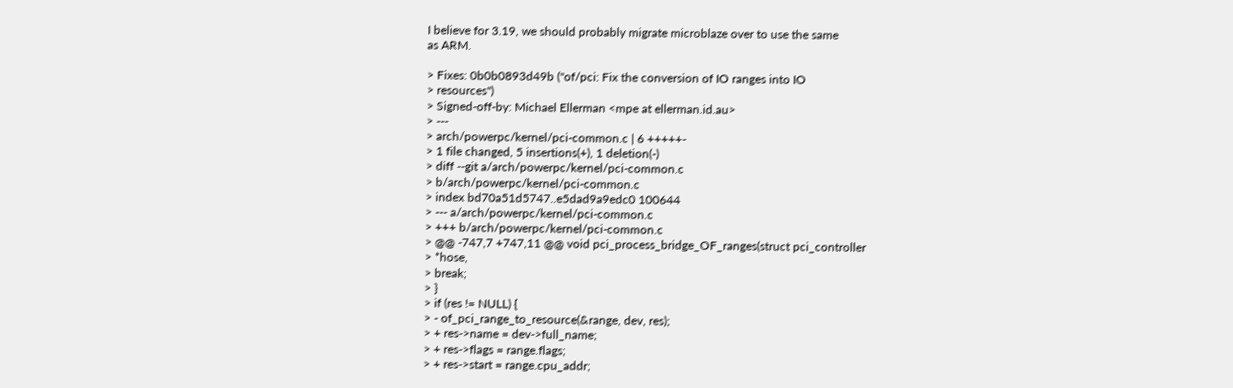I believe for 3.19, we should probably migrate microblaze over to use the same
as ARM.

> Fixes: 0b0b0893d49b ("of/pci: Fix the conversion of IO ranges into IO
> resources")
> Signed-off-by: Michael Ellerman <mpe at ellerman.id.au>
> ---
> arch/powerpc/kernel/pci-common.c | 6 +++++-
> 1 file changed, 5 insertions(+), 1 deletion(-)
> diff --git a/arch/powerpc/kernel/pci-common.c
> b/arch/powerpc/kernel/pci-common.c
> index bd70a51d5747..e5dad9a9edc0 100644
> --- a/arch/powerpc/kernel/pci-common.c
> +++ b/arch/powerpc/kernel/pci-common.c
> @@ -747,7 +747,11 @@ void pci_process_bridge_OF_ranges(struct pci_controller
> *hose,
> break;
> }
> if (res != NULL) {
> - of_pci_range_to_resource(&range, dev, res);
> + res->name = dev->full_name;
> + res->flags = range.flags;
> + res->start = range.cpu_addr;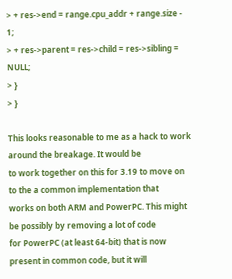> + res->end = range.cpu_addr + range.size - 1;
> + res->parent = res->child = res->sibling = NULL;
> }
> }

This looks reasonable to me as a hack to work around the breakage. It would be
to work together on this for 3.19 to move on to the a common implementation that
works on both ARM and PowerPC. This might be possibly by removing a lot of code
for PowerPC (at least 64-bit) that is now present in common code, but it will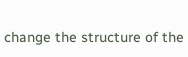change the structure of the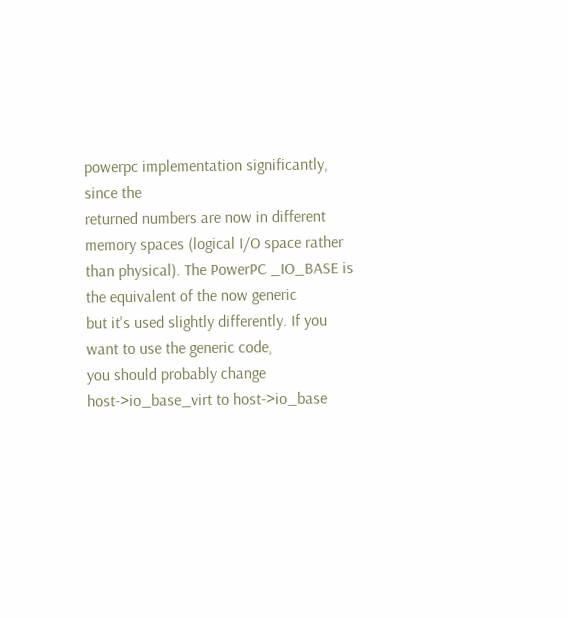powerpc implementation significantly, since the
returned numbers are now in different memory spaces (logical I/O space rather
than physical). The PowerPC _IO_BASE is the equivalent of the now generic
but it's used slightly differently. If you want to use the generic code,
you should probably change host->io_base_virt to host->io_base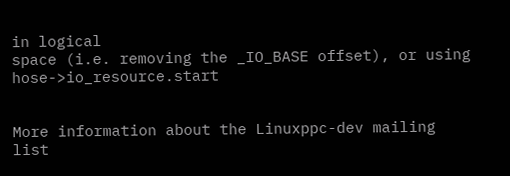in logical
space (i.e. removing the _IO_BASE offset), or using hose->io_resource.start


More information about the Linuxppc-dev mailing list